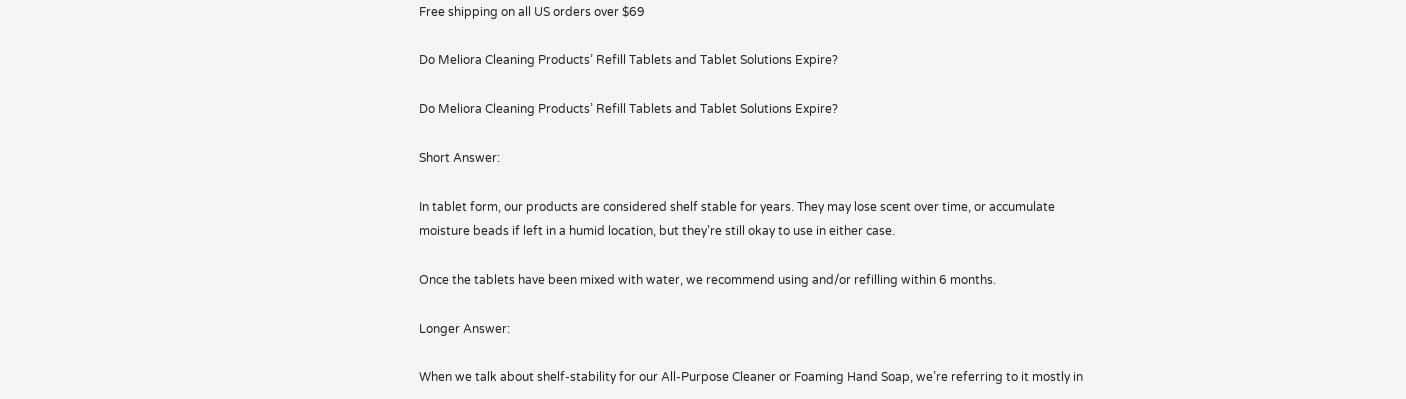Free shipping on all US orders over $69

Do Meliora Cleaning Products’ Refill Tablets and Tablet Solutions Expire?

Do Meliora Cleaning Products’ Refill Tablets and Tablet Solutions Expire?

Short Answer:

In tablet form, our products are considered shelf stable for years. They may lose scent over time, or accumulate moisture beads if left in a humid location, but they’re still okay to use in either case.

Once the tablets have been mixed with water, we recommend using and/or refilling within 6 months.

Longer Answer:

When we talk about shelf-stability for our All-Purpose Cleaner or Foaming Hand Soap, we’re referring to it mostly in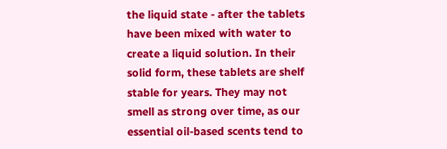the liquid state - after the tablets have been mixed with water to create a liquid solution. In their solid form, these tablets are shelf stable for years. They may not smell as strong over time, as our essential oil-based scents tend to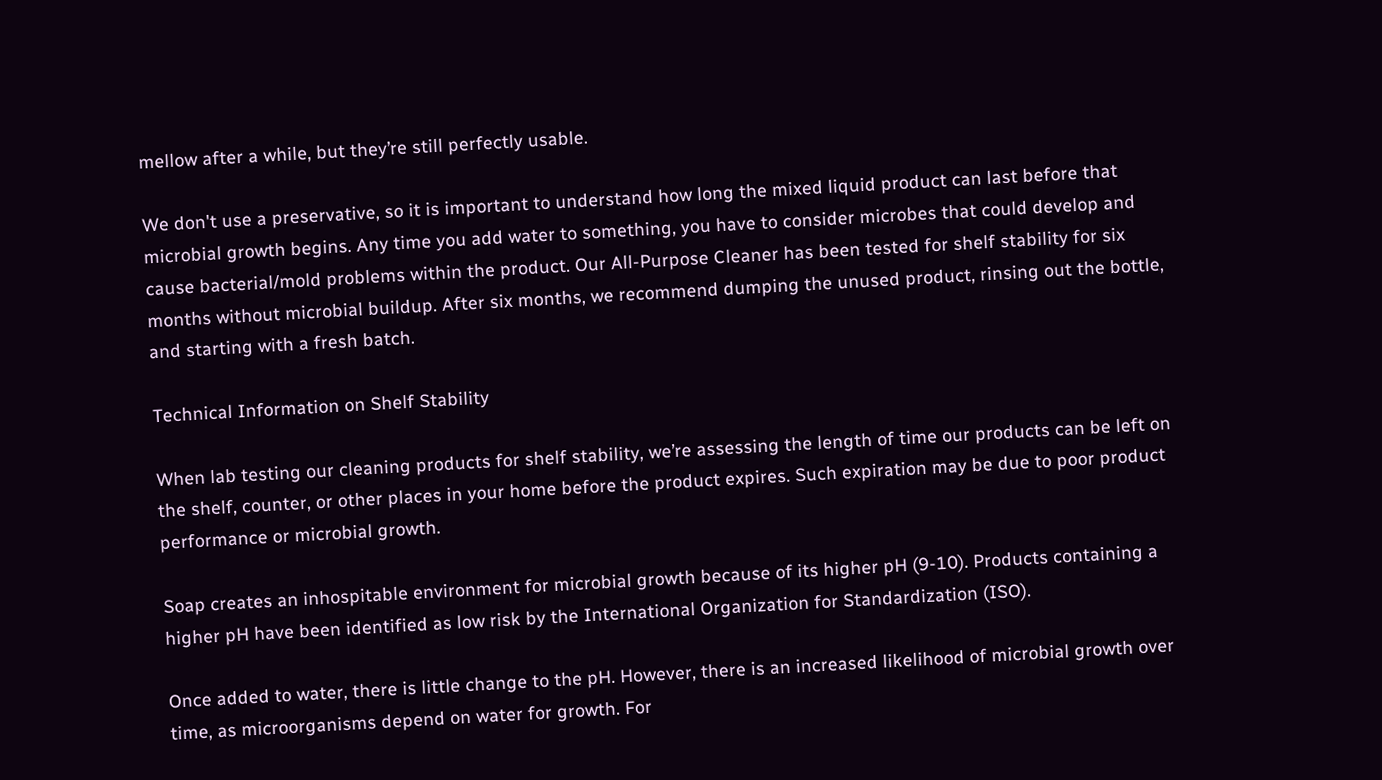mellow after a while, but they’re still perfectly usable.

We don't use a preservative, so it is important to understand how long the mixed liquid product can last before that microbial growth begins. Any time you add water to something, you have to consider microbes that could develop and cause bacterial/mold problems within the product. Our All-Purpose Cleaner has been tested for shelf stability for six months without microbial buildup. After six months, we recommend dumping the unused product, rinsing out the bottle, and starting with a fresh batch.

Technical Information on Shelf Stability

When lab testing our cleaning products for shelf stability, we’re assessing the length of time our products can be left on the shelf, counter, or other places in your home before the product expires. Such expiration may be due to poor product performance or microbial growth.

Soap creates an inhospitable environment for microbial growth because of its higher pH (9-10). Products containing a higher pH have been identified as low risk by the International Organization for Standardization (ISO).

Once added to water, there is little change to the pH. However, there is an increased likelihood of microbial growth over time, as microorganisms depend on water for growth. For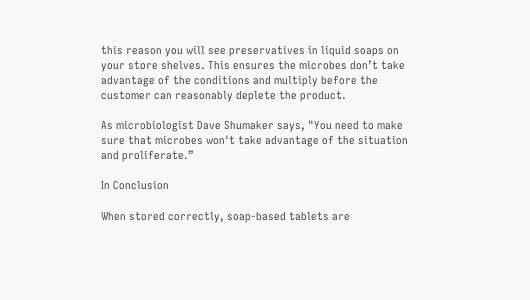this reason you will see preservatives in liquid soaps on your store shelves. This ensures the microbes don’t take advantage of the conditions and multiply before the customer can reasonably deplete the product.

As microbiologist Dave Shumaker says, "You need to make sure that microbes won't take advantage of the situation and proliferate.”

In Conclusion

When stored correctly, soap-based tablets are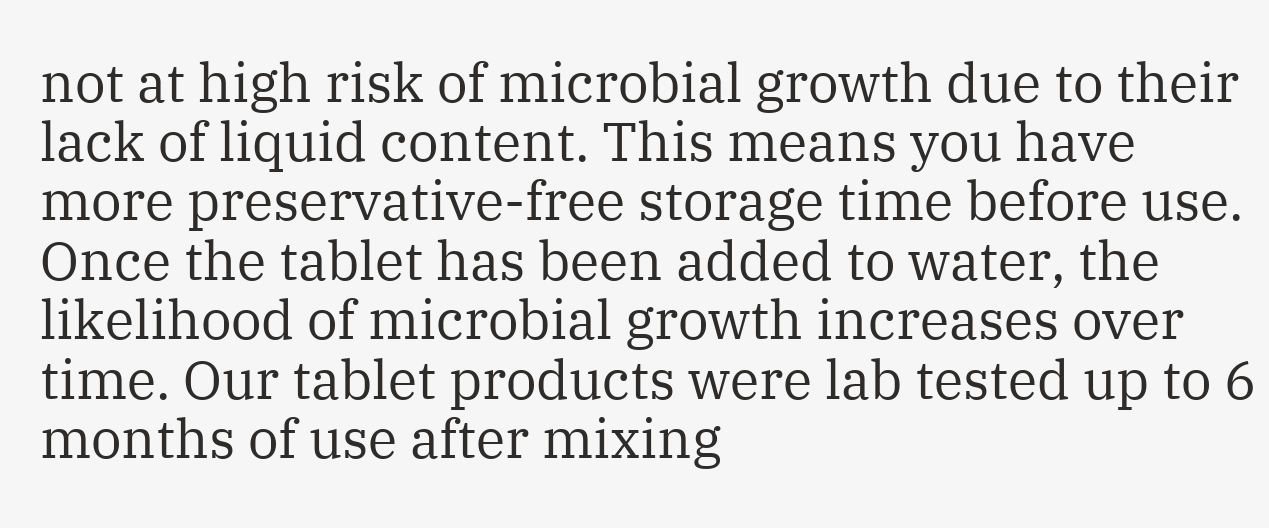not at high risk of microbial growth due to their lack of liquid content. This means you have more preservative-free storage time before use. Once the tablet has been added to water, the likelihood of microbial growth increases over time. Our tablet products were lab tested up to 6 months of use after mixing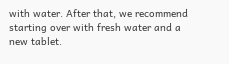with water. After that, we recommend starting over with fresh water and a new tablet.